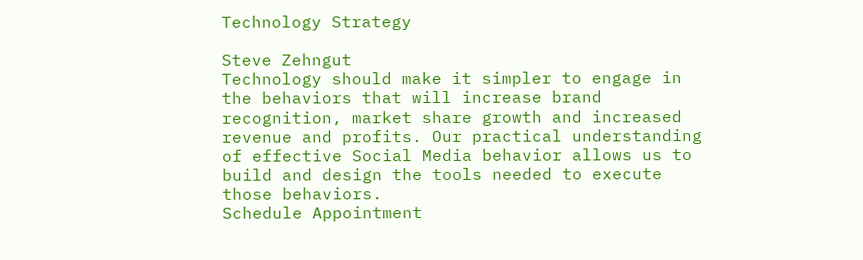Technology Strategy

Steve Zehngut
Technology should make it simpler to engage in the behaviors that will increase brand recognition, market share growth and increased revenue and profits. Our practical understanding of effective Social Media behavior allows us to build and design the tools needed to execute those behaviors.
Schedule Appointment